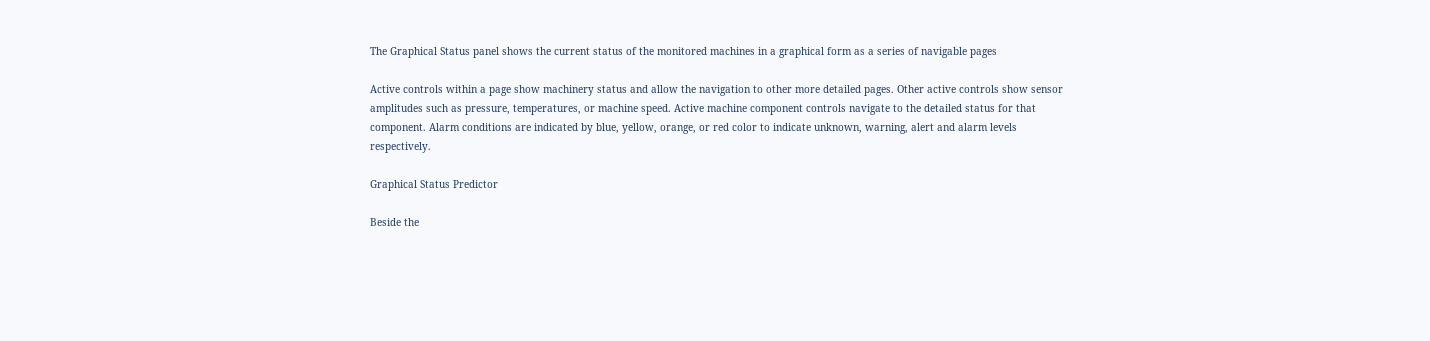The Graphical Status panel shows the current status of the monitored machines in a graphical form as a series of navigable pages

Active controls within a page show machinery status and allow the navigation to other more detailed pages. Other active controls show sensor amplitudes such as pressure, temperatures, or machine speed. Active machine component controls navigate to the detailed status for that component. Alarm conditions are indicated by blue, yellow, orange, or red color to indicate unknown, warning, alert and alarm levels respectively.

Graphical Status Predictor

Beside the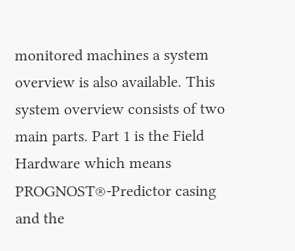monitored machines a system overview is also available. This system overview consists of two main parts. Part 1 is the Field Hardware which means PROGNOST®-Predictor casing and the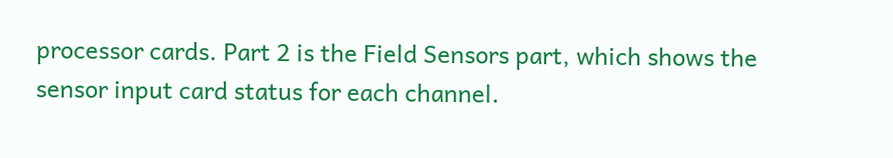processor cards. Part 2 is the Field Sensors part, which shows the sensor input card status for each channel.